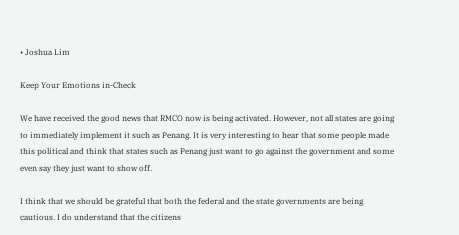• Joshua Lim

Keep Your Emotions in-Check

We have received the good news that RMCO now is being activated. However, not all states are going to immediately implement it such as Penang. It is very interesting to hear that some people made this political and think that states such as Penang just want to go against the government and some even say they just want to show off.

I think that we should be grateful that both the federal and the state governments are being cautious. I do understand that the citizens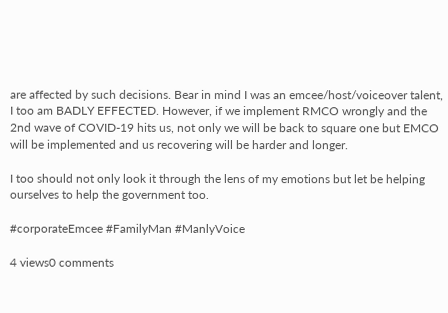are affected by such decisions. Bear in mind I was an emcee/host/voiceover talent, I too am BADLY EFFECTED. However, if we implement RMCO wrongly and the 2nd wave of COVID-19 hits us, not only we will be back to square one but EMCO will be implemented and us recovering will be harder and longer.

I too should not only look it through the lens of my emotions but let be helping ourselves to help the government too.

#corporateEmcee #FamilyMan #ManlyVoice

4 views0 comments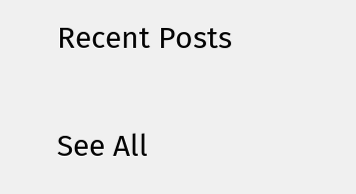Recent Posts

See All